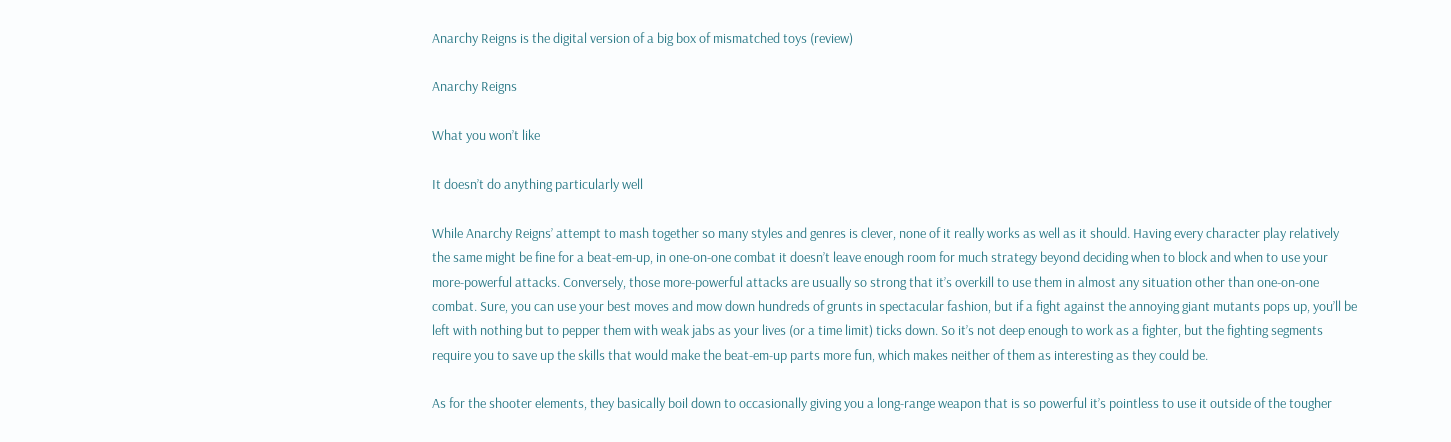Anarchy Reigns is the digital version of a big box of mismatched toys (review)

Anarchy Reigns

What you won’t like

It doesn’t do anything particularly well

While Anarchy Reigns’ attempt to mash together so many styles and genres is clever, none of it really works as well as it should. Having every character play relatively the same might be fine for a beat-em-up, in one-on-one combat it doesn’t leave enough room for much strategy beyond deciding when to block and when to use your more-powerful attacks. Conversely, those more-powerful attacks are usually so strong that it’s overkill to use them in almost any situation other than one-on-one combat. Sure, you can use your best moves and mow down hundreds of grunts in spectacular fashion, but if a fight against the annoying giant mutants pops up, you’ll be left with nothing but to pepper them with weak jabs as your lives (or a time limit) ticks down. So it’s not deep enough to work as a fighter, but the fighting segments require you to save up the skills that would make the beat-em-up parts more fun, which makes neither of them as interesting as they could be.

As for the shooter elements, they basically boil down to occasionally giving you a long-range weapon that is so powerful it’s pointless to use it outside of the tougher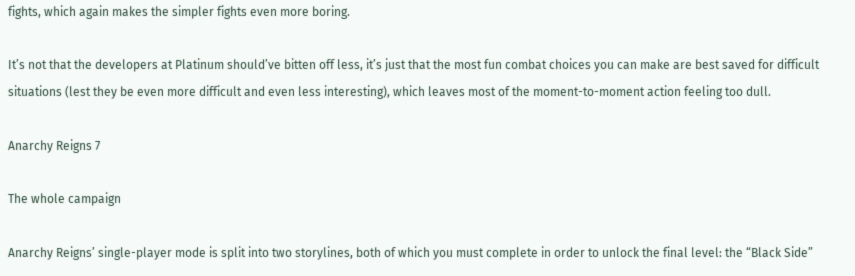fights, which again makes the simpler fights even more boring.

It’s not that the developers at Platinum should’ve bitten off less, it’s just that the most fun combat choices you can make are best saved for difficult situations (lest they be even more difficult and even less interesting), which leaves most of the moment-to-moment action feeling too dull.

Anarchy Reigns 7

The whole campaign

Anarchy Reigns’ single-player mode is split into two storylines, both of which you must complete in order to unlock the final level: the “Black Side”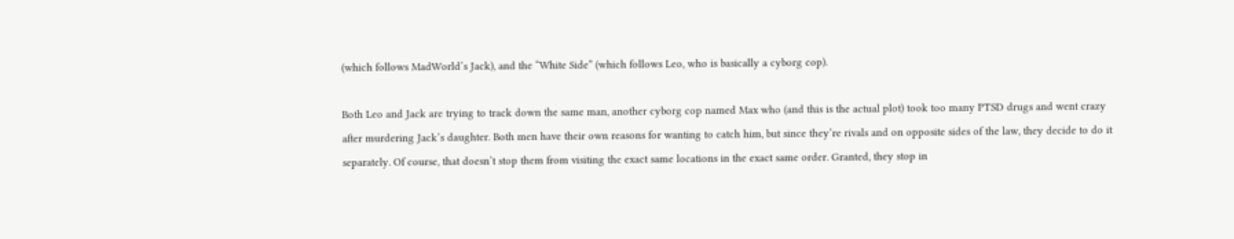(which follows MadWorld’s Jack), and the “White Side” (which follows Leo, who is basically a cyborg cop).

Both Leo and Jack are trying to track down the same man, another cyborg cop named Max who (and this is the actual plot) took too many PTSD drugs and went crazy after murdering Jack’s daughter. Both men have their own reasons for wanting to catch him, but since they’re rivals and on opposite sides of the law, they decide to do it separately. Of course, that doesn’t stop them from visiting the exact same locations in the exact same order. Granted, they stop in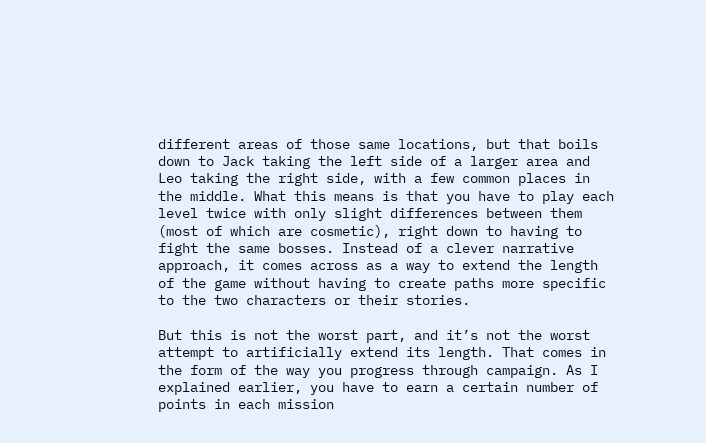different areas of those same locations, but that boils down to Jack taking the left side of a larger area and Leo taking the right side, with a few common places in the middle. What this means is that you have to play each level twice with only slight differences between them (most of which are cosmetic), right down to having to fight the same bosses. Instead of a clever narrative approach, it comes across as a way to extend the length of the game without having to create paths more specific to the two characters or their stories.

But this is not the worst part, and it’s not the worst attempt to artificially extend its length. That comes in the form of the way you progress through campaign. As I explained earlier, you have to earn a certain number of points in each mission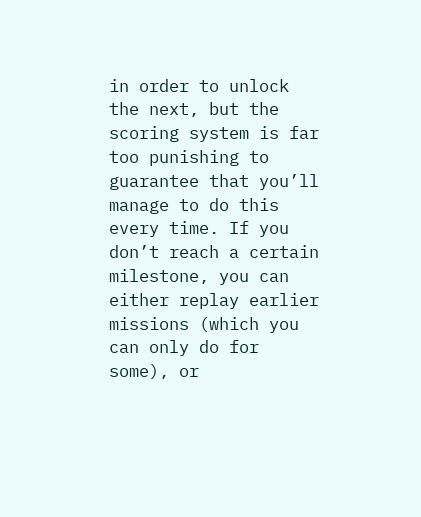in order to unlock the next, but the scoring system is far too punishing to guarantee that you’ll manage to do this every time. If you don’t reach a certain milestone, you can either replay earlier missions (which you can only do for some), or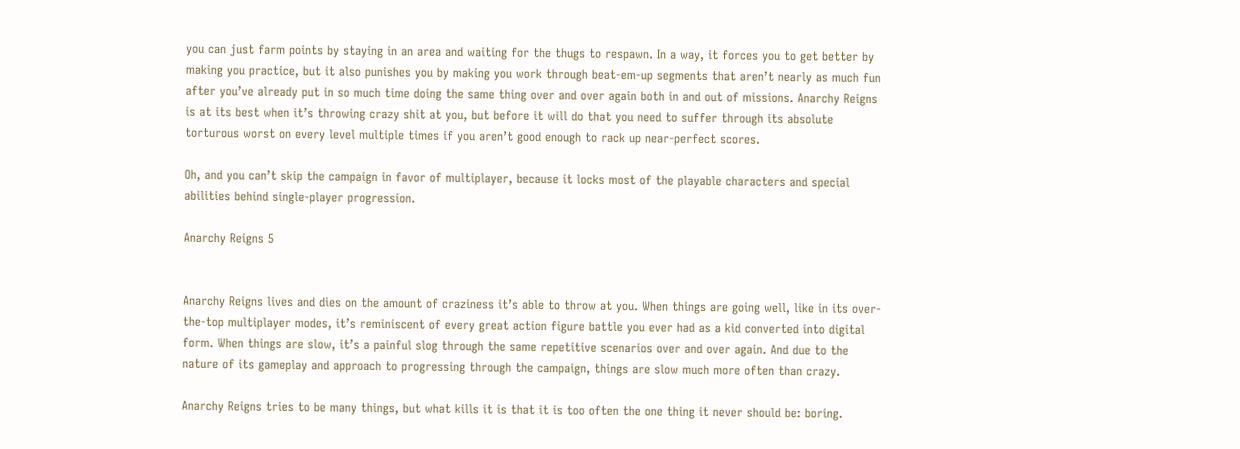you can just farm points by staying in an area and waiting for the thugs to respawn. In a way, it forces you to get better by making you practice, but it also punishes you by making you work through beat-em-up segments that aren’t nearly as much fun after you’ve already put in so much time doing the same thing over and over again both in and out of missions. Anarchy Reigns is at its best when it’s throwing crazy shit at you, but before it will do that you need to suffer through its absolute torturous worst on every level multiple times if you aren’t good enough to rack up near-perfect scores.

Oh, and you can’t skip the campaign in favor of multiplayer, because it locks most of the playable characters and special abilities behind single-player progression.

Anarchy Reigns 5


Anarchy Reigns lives and dies on the amount of craziness it’s able to throw at you. When things are going well, like in its over-the-top multiplayer modes, it’s reminiscent of every great action figure battle you ever had as a kid converted into digital form. When things are slow, it’s a painful slog through the same repetitive scenarios over and over again. And due to the nature of its gameplay and approach to progressing through the campaign, things are slow much more often than crazy.

Anarchy Reigns tries to be many things, but what kills it is that it is too often the one thing it never should be: boring.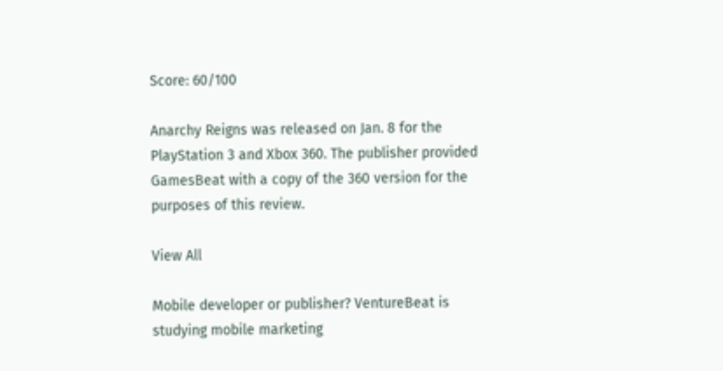Score: 60/100

Anarchy Reigns was released on Jan. 8 for the PlayStation 3 and Xbox 360. The publisher provided GamesBeat with a copy of the 360 version for the purposes of this review.

View All

Mobile developer or publisher? VentureBeat is studying mobile marketing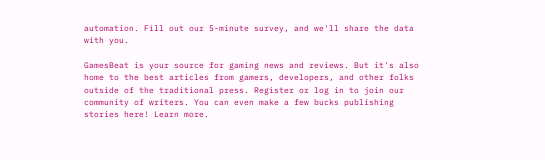automation. Fill out our 5-minute survey, and we'll share the data with you.

GamesBeat is your source for gaming news and reviews. But it's also home to the best articles from gamers, developers, and other folks outside of the traditional press. Register or log in to join our community of writers. You can even make a few bucks publishing stories here! Learn more.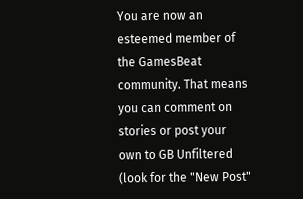You are now an esteemed member of the GamesBeat community. That means you can comment on stories or post your own to GB Unfiltered (look for the "New Post"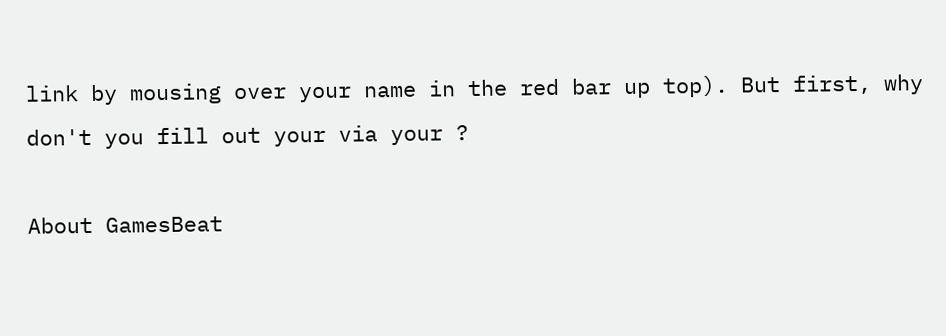link by mousing over your name in the red bar up top). But first, why don't you fill out your via your ?

About GamesBeat